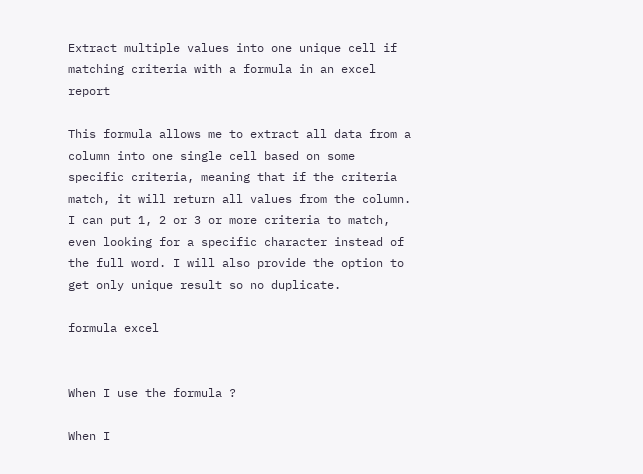Extract multiple values into one unique cell if matching criteria with a formula in an excel report

This formula allows me to extract all data from a column into one single cell based on some specific criteria, meaning that if the criteria match, it will return all values from the column. I can put 1, 2 or 3 or more criteria to match, even looking for a specific character instead of the full word. I will also provide the option to get only unique result so no duplicate.

formula excel


When I use the formula ?

When I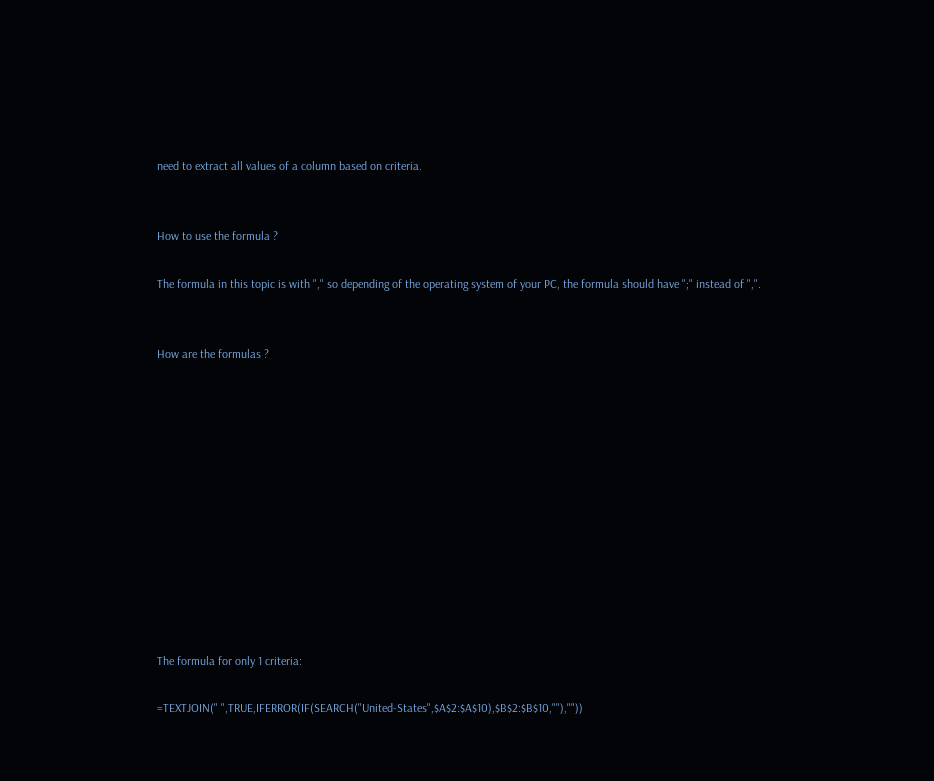need to extract all values of a column based on criteria.


How to use the formula ?

The formula in this topic is with "," so depending of the operating system of your PC, the formula should have ";" instead of ",".


How are the formulas ?












The formula for only 1 criteria:

=TEXTJOIN(" ",TRUE,IFERROR(IF(SEARCH("United-States",$A$2:$A$10),$B$2:$B$10,""),""))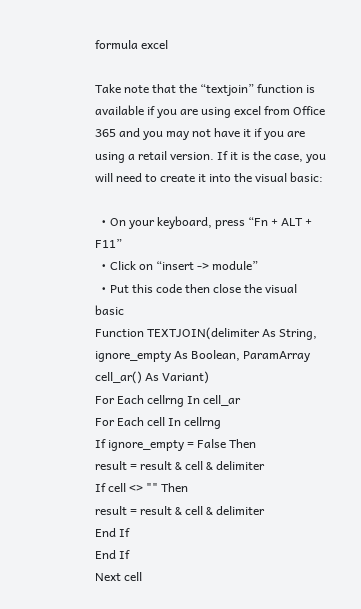formula excel

Take note that the “textjoin” function is available if you are using excel from Office 365 and you may not have it if you are using a retail version. If it is the case, you will need to create it into the visual basic:

  • On your keyboard, press “Fn + ALT + F11”
  • Click on “insert -> module”
  • Put this code then close the visual basic
Function TEXTJOIN(delimiter As String, ignore_empty As Boolean, ParamArray cell_ar() As Variant)
For Each cellrng In cell_ar
For Each cell In cellrng
If ignore_empty = False Then
result = result & cell & delimiter
If cell <> "" Then
result = result & cell & delimiter
End If
End If
Next cell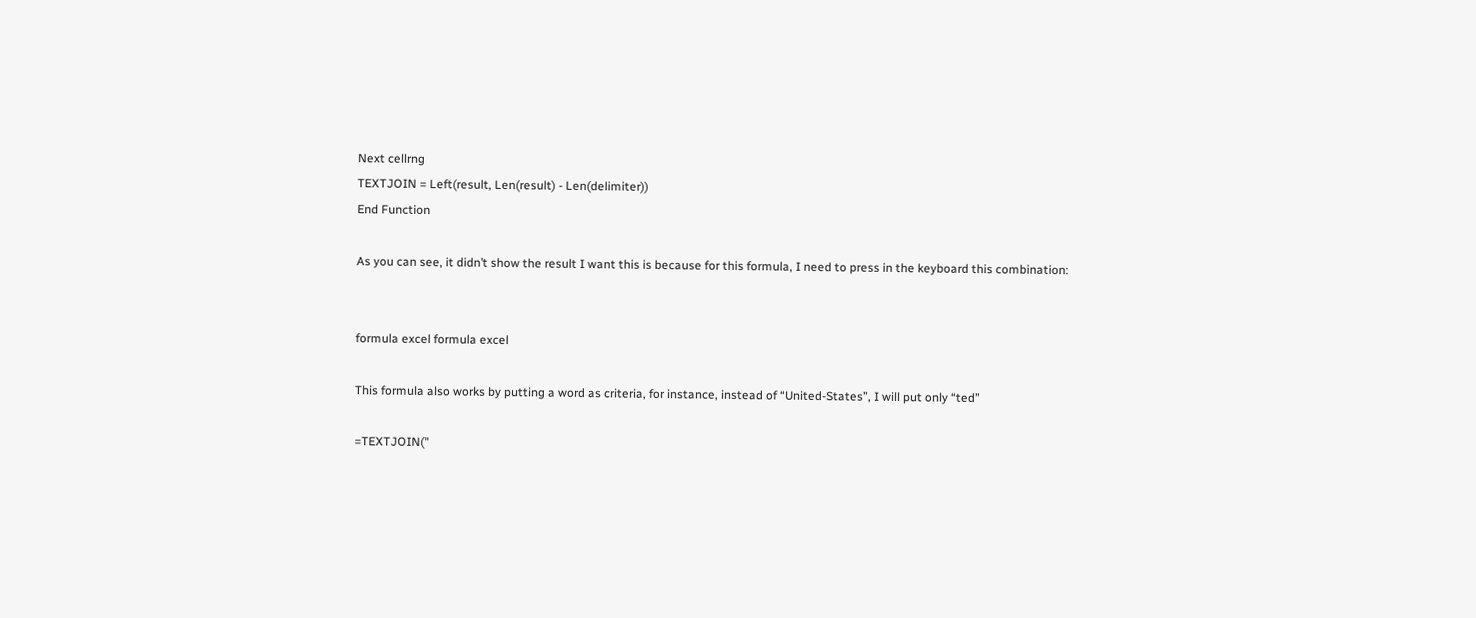Next cellrng
TEXTJOIN = Left(result, Len(result) - Len(delimiter))
End Function

As you can see, it didn’t show the result I want this is because for this formula, I need to press in the keyboard this combination:


formula excel formula excel

This formula also works by putting a word as criteria, for instance, instead of “United-States”, I will put only “ted”

=TEXTJOIN("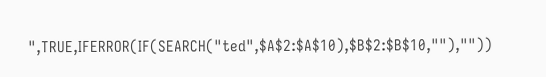",TRUE,IFERROR(IF(SEARCH("ted",$A$2:$A$10),$B$2:$B$10,""),""))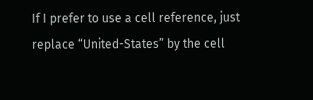If I prefer to use a cell reference, just replace “United-States” by the cell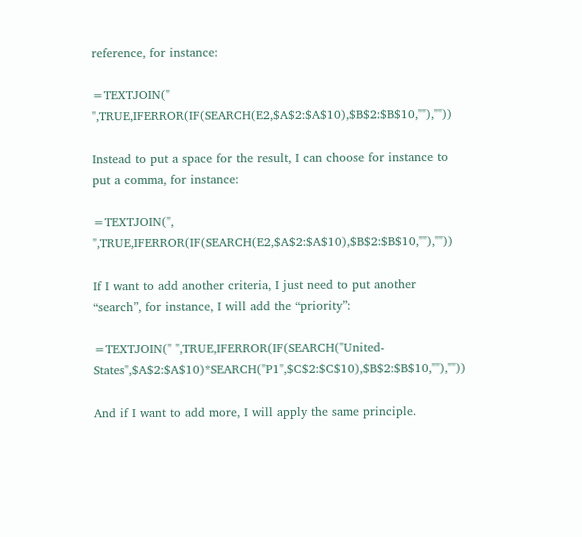reference, for instance:

=TEXTJOIN(" ",TRUE,IFERROR(IF(SEARCH(E2,$A$2:$A$10),$B$2:$B$10,""),""))

Instead to put a space for the result, I can choose for instance to put a comma, for instance:

=TEXTJOIN(", ",TRUE,IFERROR(IF(SEARCH(E2,$A$2:$A$10),$B$2:$B$10,""),""))

If I want to add another criteria, I just need to put another “search”, for instance, I will add the “priority”:

=TEXTJOIN(" ",TRUE,IFERROR(IF(SEARCH("United-States",$A$2:$A$10)*SEARCH("P1",$C$2:$C$10),$B$2:$B$10,""),""))

And if I want to add more, I will apply the same principle.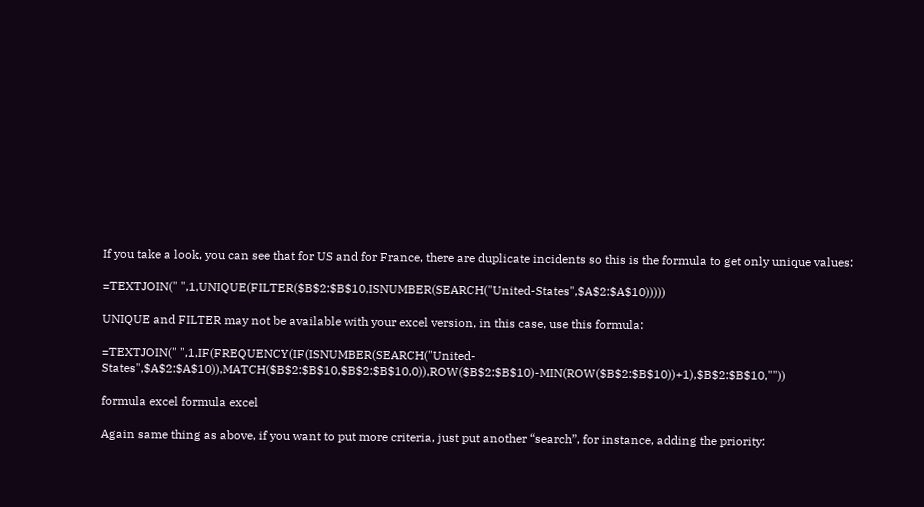If you take a look, you can see that for US and for France, there are duplicate incidents so this is the formula to get only unique values:

=TEXTJOIN(" ",1,UNIQUE(FILTER($B$2:$B$10,ISNUMBER(SEARCH("United-States",$A$2:$A$10)))))

UNIQUE and FILTER may not be available with your excel version, in this case, use this formula:

=TEXTJOIN(" ",1,IF(FREQUENCY(IF(ISNUMBER(SEARCH("United-States",$A$2:$A$10)),MATCH($B$2:$B$10,$B$2:$B$10,0)),ROW($B$2:$B$10)-MIN(ROW($B$2:$B$10))+1),$B$2:$B$10,""))

formula excel formula excel

Again same thing as above, if you want to put more criteria, just put another “search”, for instance, adding the priority: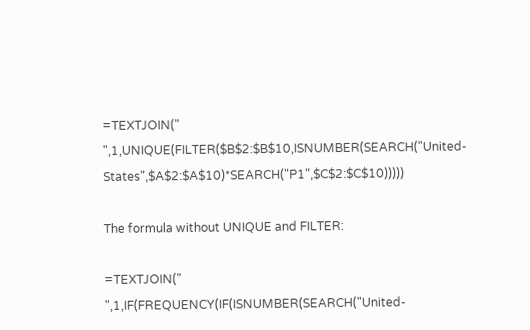=TEXTJOIN(" ",1,UNIQUE(FILTER($B$2:$B$10,ISNUMBER(SEARCH("United-States",$A$2:$A$10)*SEARCH("P1",$C$2:$C$10)))))

The formula without UNIQUE and FILTER:

=TEXTJOIN(" ",1,IF(FREQUENCY(IF(ISNUMBER(SEARCH("United-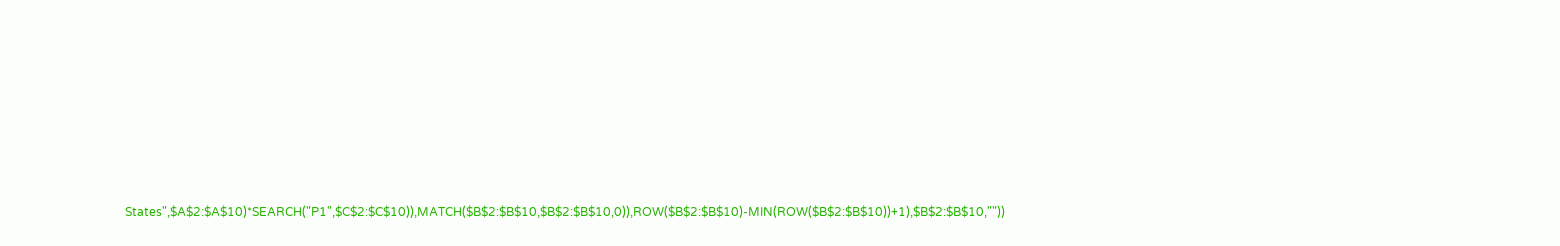States",$A$2:$A$10)*SEARCH("P1",$C$2:$C$10)),MATCH($B$2:$B$10,$B$2:$B$10,0)),ROW($B$2:$B$10)-MIN(ROW($B$2:$B$10))+1),$B$2:$B$10,""))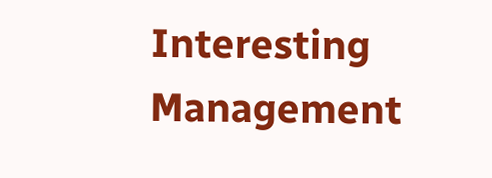Interesting Management